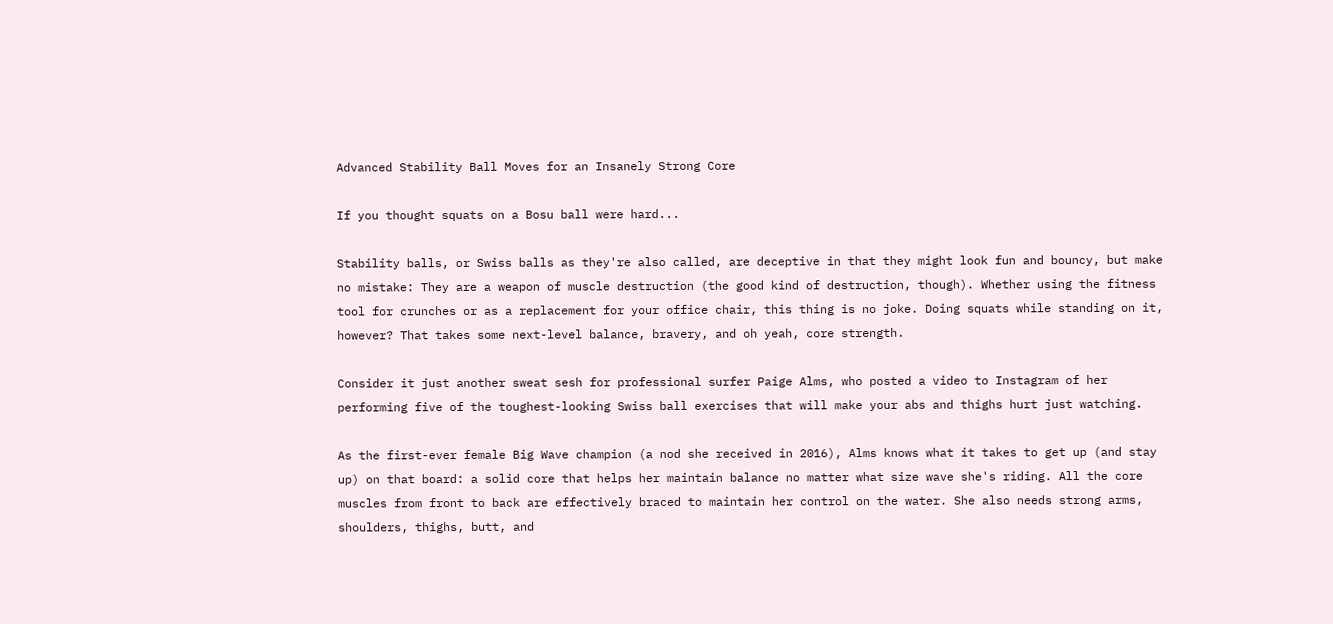Advanced Stability Ball Moves for an Insanely Strong Core

If you thought squats on a Bosu ball were hard...

Stability balls, or Swiss balls as they're also called, are deceptive in that they might look fun and bouncy, but make no mistake: They are a weapon of muscle destruction (the good kind of destruction, though). Whether using the fitness tool for crunches or as a replacement for your office chair, this thing is no joke. Doing squats while standing on it, however? That takes some next-level balance, bravery, and oh yeah, core strength.

Consider it just another sweat sesh for professional surfer Paige Alms, who posted a video to Instagram of her performing five of the toughest-looking Swiss ball exercises that will make your abs and thighs hurt just watching.

As the first-ever female Big Wave champion (a nod she received in 2016), Alms knows what it takes to get up (and stay up) on that board: a solid core that helps her maintain balance no matter what size wave she's riding. All the core muscles from front to back are effectively braced to maintain her control on the water. She also needs strong arms, shoulders, thighs, butt, and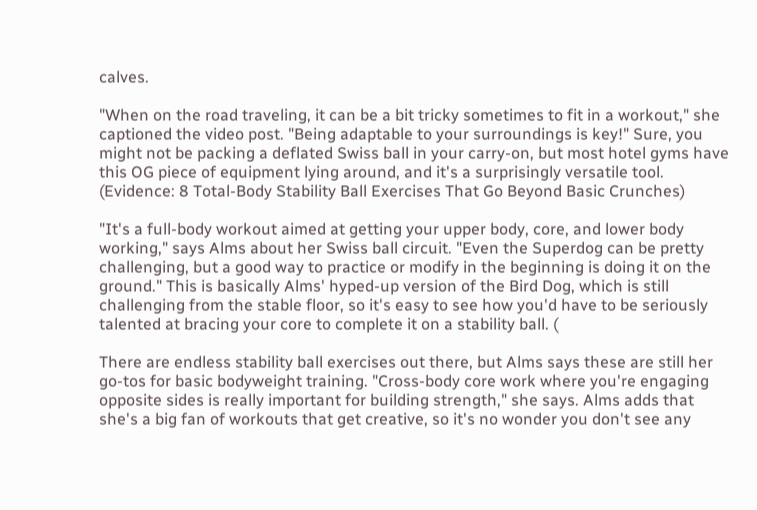calves.

"When on the road traveling, it can be a bit tricky sometimes to fit in a workout," she captioned the video post. "Being adaptable to your surroundings is key!" Sure, you might not be packing a deflated Swiss ball in your carry-on, but most hotel gyms have this OG piece of equipment lying around, and it's a surprisingly versatile tool. (Evidence: 8 Total-Body Stability Ball Exercises That Go Beyond Basic Crunches)

"It's a full-body workout aimed at getting your upper body, core, and lower body working," says Alms about her Swiss ball circuit. "Even the Superdog can be pretty challenging, but a good way to practice or modify in the beginning is doing it on the ground." This is basically Alms' hyped-up version of the Bird Dog, which is still challenging from the stable floor, so it's easy to see how you'd have to be seriously talented at bracing your core to complete it on a stability ball. (

There are endless stability ball exercises out there, but Alms says these are still her go-tos for basic bodyweight training. "Cross-body core work where you're engaging opposite sides is really important for building strength," she says. Alms adds that she's a big fan of workouts that get creative, so it's no wonder you don't see any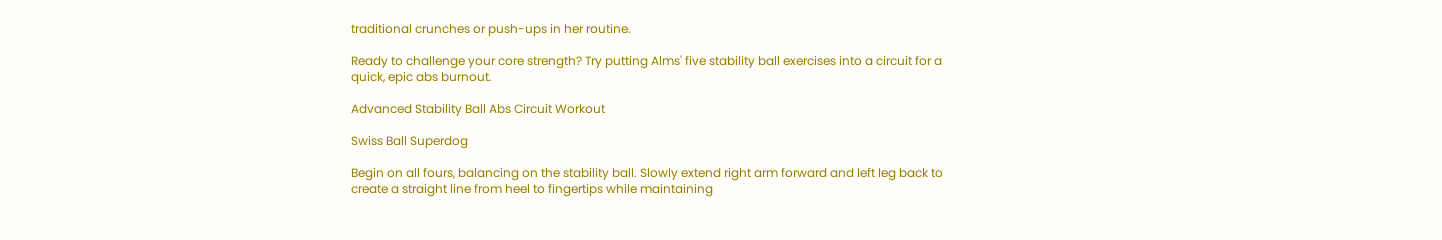traditional crunches or push-ups in her routine.

Ready to challenge your core strength? Try putting Alms' five stability ball exercises into a circuit for a quick, epic abs burnout.

Advanced Stability Ball Abs Circuit Workout

Swiss Ball Superdog

Begin on all fours, balancing on the stability ball. Slowly extend right arm forward and left leg back to create a straight line from heel to fingertips while maintaining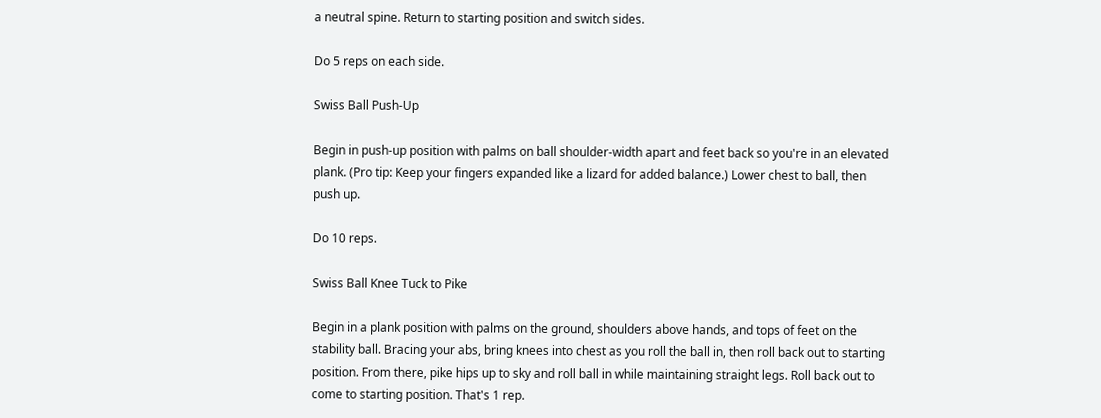a neutral spine. Return to starting position and switch sides.

Do 5 reps on each side.

Swiss Ball Push-Up

Begin in push-up position with palms on ball shoulder-width apart and feet back so you're in an elevated plank. (Pro tip: Keep your fingers expanded like a lizard for added balance.) Lower chest to ball, then push up.

Do 10 reps.

Swiss Ball Knee Tuck to Pike

Begin in a plank position with palms on the ground, shoulders above hands, and tops of feet on the stability ball. Bracing your abs, bring knees into chest as you roll the ball in, then roll back out to starting position. From there, pike hips up to sky and roll ball in while maintaining straight legs. Roll back out to come to starting position. That's 1 rep.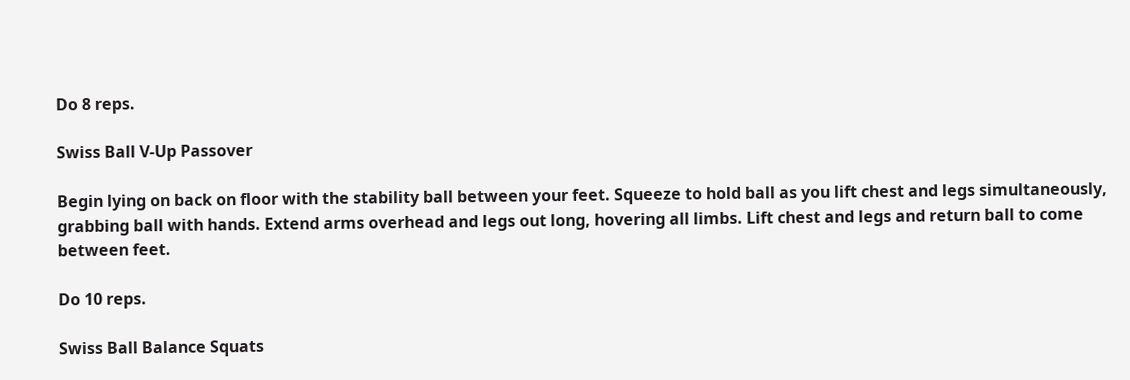Do 8 reps.

Swiss Ball V-Up Passover

Begin lying on back on floor with the stability ball between your feet. Squeeze to hold ball as you lift chest and legs simultaneously, grabbing ball with hands. Extend arms overhead and legs out long, hovering all limbs. Lift chest and legs and return ball to come between feet.

Do 10 reps.

Swiss Ball Balance Squats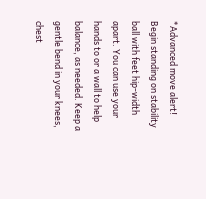*Advanced move alert! Begin standing on stability ball with feet hip-width apart. You can use your hands to or a wall to help balance, as needed. Keep a gentle bend in your knees, chest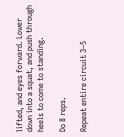lifted, and eyes forward. Lower down into a squat, and push through heels to come to standing.

Do 8 reps.

Repeat entire circuit 3–5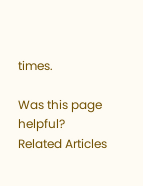times.

Was this page helpful?
Related Articles